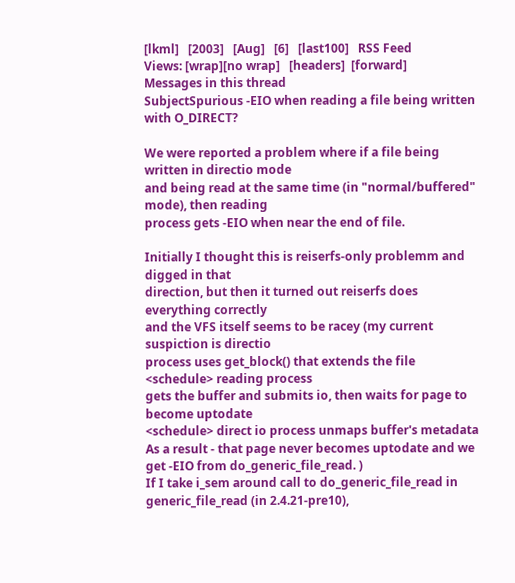[lkml]   [2003]   [Aug]   [6]   [last100]   RSS Feed
Views: [wrap][no wrap]   [headers]  [forward]
Messages in this thread
SubjectSpurious -EIO when reading a file being written with O_DIRECT?

We were reported a problem where if a file being written in directio mode
and being read at the same time (in "normal/buffered" mode), then reading
process gets -EIO when near the end of file.

Initially I thought this is reiserfs-only problemm and digged in that
direction, but then it turned out reiserfs does everything correctly
and the VFS itself seems to be racey (my current suspiction is directio
process uses get_block() that extends the file <schedule> reading process
gets the buffer and submits io, then waits for page to become uptodate
<schedule> direct io process unmaps buffer's metadata
As a result - that page never becomes uptodate and we get -EIO from do_generic_file_read. )
If I take i_sem around call to do_generic_file_read in generic_file_read (in 2.4.21-pre10),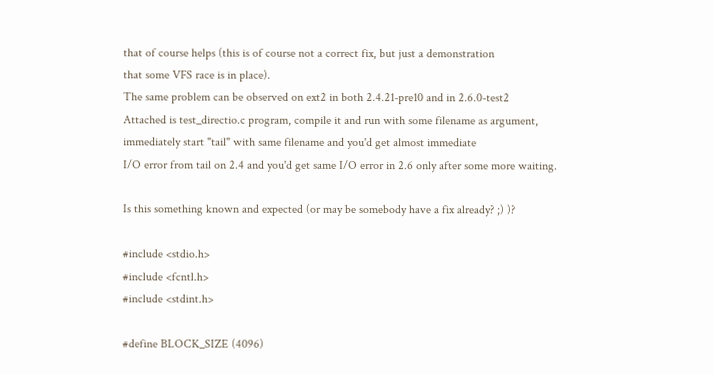that of course helps (this is of course not a correct fix, but just a demonstration
that some VFS race is in place).
The same problem can be observed on ext2 in both 2.4.21-pre10 and in 2.6.0-test2
Attached is test_directio.c program, compile it and run with some filename as argument,
immediately start "tail" with same filename and you'd get almost immediate
I/O error from tail on 2.4 and you'd get same I/O error in 2.6 only after some more waiting.

Is this something known and expected (or may be somebody have a fix already? ;) )?

#include <stdio.h>
#include <fcntl.h>
#include <stdint.h>

#define BLOCK_SIZE (4096)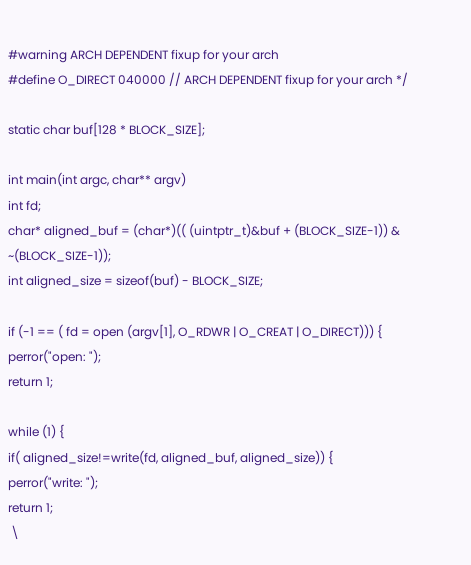#warning ARCH DEPENDENT fixup for your arch
#define O_DIRECT 040000 // ARCH DEPENDENT fixup for your arch */

static char buf[128 * BLOCK_SIZE];

int main(int argc, char** argv)
int fd;
char* aligned_buf = (char*)(( (uintptr_t)&buf + (BLOCK_SIZE-1)) & ~(BLOCK_SIZE-1));
int aligned_size = sizeof(buf) - BLOCK_SIZE;

if (-1 == ( fd = open (argv[1], O_RDWR | O_CREAT | O_DIRECT))) {
perror("open: ");
return 1;

while (1) {
if( aligned_size!=write(fd, aligned_buf, aligned_size)) {
perror("write: ");
return 1;
 \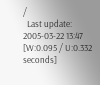/
  Last update: 2005-03-22 13:47    [W:0.095 / U:0.332 seconds]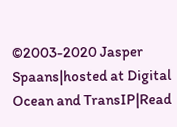©2003-2020 Jasper Spaans|hosted at Digital Ocean and TransIP|Read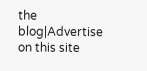the blog|Advertise on this site